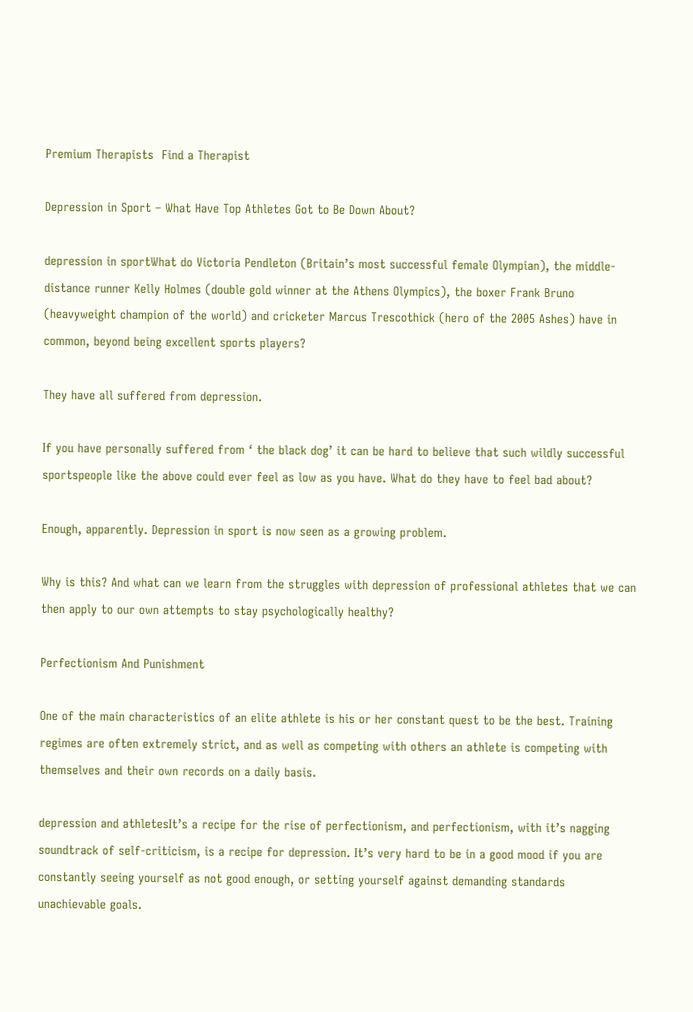Premium Therapists  Find a Therapist

Depression in Sport – What Have Top Athletes Got to Be Down About?

depression in sportWhat do Victoria Pendleton (Britain’s most successful female Olympian), the middle-distance runner Kelly Holmes (double gold winner at the Athens Olympics), the boxer Frank Bruno (heavyweight champion of the world) and cricketer Marcus Trescothick (hero of the 2005 Ashes) have in common, beyond being excellent sports players?

They have all suffered from depression.

If you have personally suffered from ‘ the black dog’ it can be hard to believe that such wildly successful sportspeople like the above could ever feel as low as you have. What do they have to feel bad about?

Enough, apparently. Depression in sport is now seen as a growing problem.

Why is this? And what can we learn from the struggles with depression of professional athletes that we can then apply to our own attempts to stay psychologically healthy?

Perfectionism And Punishment

One of the main characteristics of an elite athlete is his or her constant quest to be the best. Training regimes are often extremely strict, and as well as competing with others an athlete is competing with themselves and their own records on a daily basis.

depression and athletesIt’s a recipe for the rise of perfectionism, and perfectionism, with it’s nagging soundtrack of self-criticism, is a recipe for depression. It’s very hard to be in a good mood if you are constantly seeing yourself as not good enough, or setting yourself against demanding standards unachievable goals.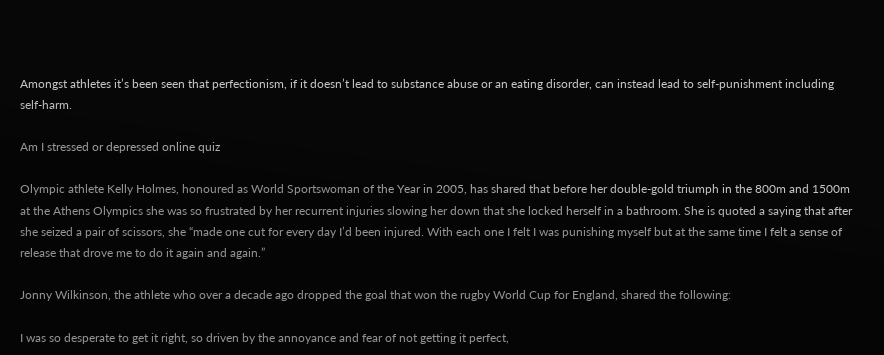Amongst athletes it’s been seen that perfectionism, if it doesn’t lead to substance abuse or an eating disorder, can instead lead to self-punishment including self-harm.

Am I stressed or depressed online quiz

Olympic athlete Kelly Holmes, honoured as World Sportswoman of the Year in 2005, has shared that before her double-gold triumph in the 800m and 1500m at the Athens Olympics she was so frustrated by her recurrent injuries slowing her down that she locked herself in a bathroom. She is quoted a saying that after she seized a pair of scissors, she “made one cut for every day I’d been injured. With each one I felt I was punishing myself but at the same time I felt a sense of release that drove me to do it again and again.”

Jonny Wilkinson, the athlete who over a decade ago dropped the goal that won the rugby World Cup for England, shared the following:

I was so desperate to get it right, so driven by the annoyance and fear of not getting it perfect,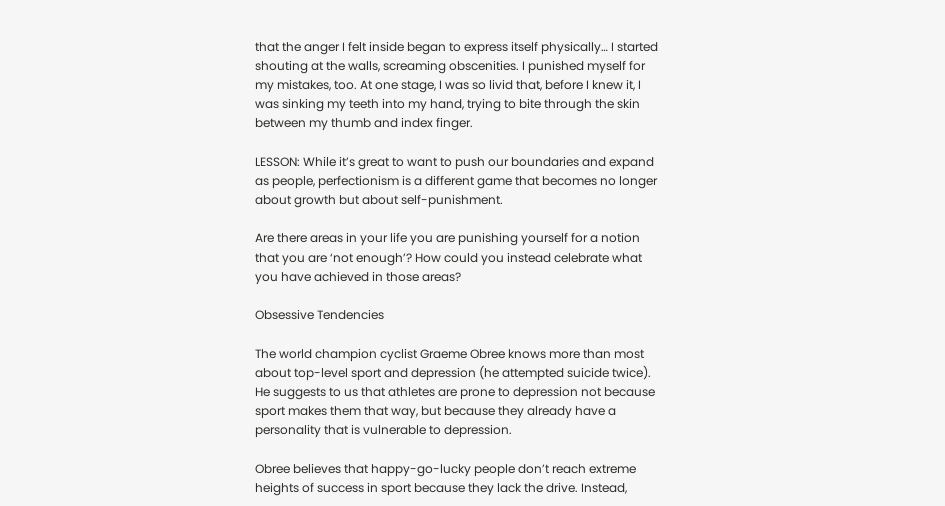that the anger I felt inside began to express itself physically… I started shouting at the walls, screaming obscenities. I punished myself for my mistakes, too. At one stage, I was so livid that, before I knew it, I was sinking my teeth into my hand, trying to bite through the skin between my thumb and index finger.

LESSON: While it’s great to want to push our boundaries and expand as people, perfectionism is a different game that becomes no longer about growth but about self-punishment.

Are there areas in your life you are punishing yourself for a notion that you are ‘not enough’? How could you instead celebrate what you have achieved in those areas?

Obsessive Tendencies

The world champion cyclist Graeme Obree knows more than most about top-level sport and depression (he attempted suicide twice). He suggests to us that athletes are prone to depression not because sport makes them that way, but because they already have a personality that is vulnerable to depression.

Obree believes that happy-go-lucky people don’t reach extreme heights of success in sport because they lack the drive. Instead,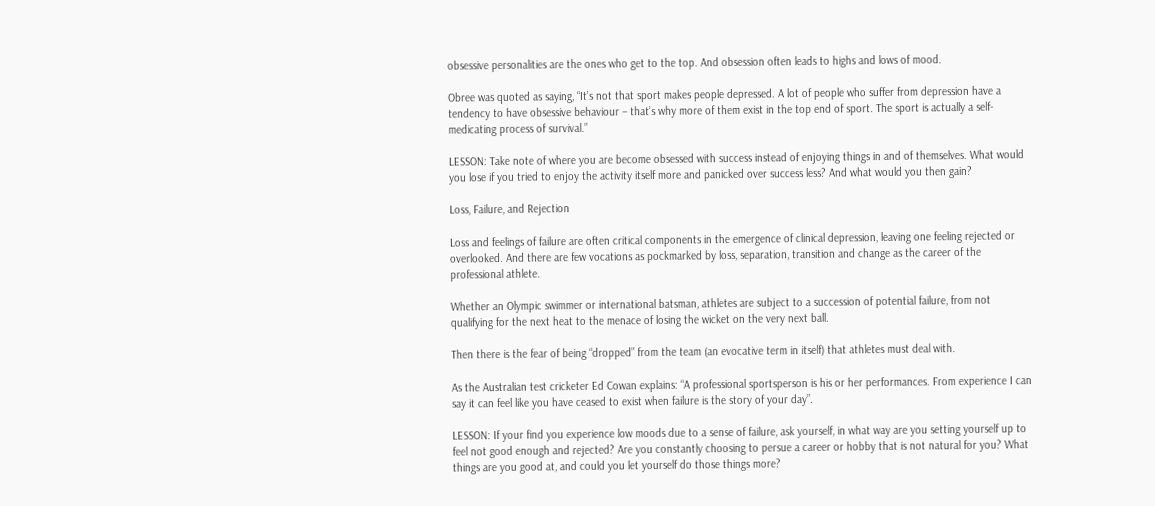obsessive personalities are the ones who get to the top. And obsession often leads to highs and lows of mood.

Obree was quoted as saying, “It’s not that sport makes people depressed. A lot of people who suffer from depression have a tendency to have obsessive behaviour – that’s why more of them exist in the top end of sport. The sport is actually a self-medicating process of survival.”

LESSON: Take note of where you are become obsessed with success instead of enjoying things in and of themselves. What would you lose if you tried to enjoy the activity itself more and panicked over success less? And what would you then gain?

Loss, Failure, and Rejection

Loss and feelings of failure are often critical components in the emergence of clinical depression, leaving one feeling rejected or overlooked. And there are few vocations as pockmarked by loss, separation, transition and change as the career of the professional athlete.

Whether an Olympic swimmer or international batsman, athletes are subject to a succession of potential failure, from not qualifying for the next heat to the menace of losing the wicket on the very next ball.

Then there is the fear of being “dropped” from the team (an evocative term in itself) that athletes must deal with.

As the Australian test cricketer Ed Cowan explains: “A professional sportsperson is his or her performances. From experience I can say it can feel like you have ceased to exist when failure is the story of your day”.

LESSON: If your find you experience low moods due to a sense of failure, ask yourself, in what way are you setting yourself up to feel not good enough and rejected? Are you constantly choosing to persue a career or hobby that is not natural for you? What things are you good at, and could you let yourself do those things more?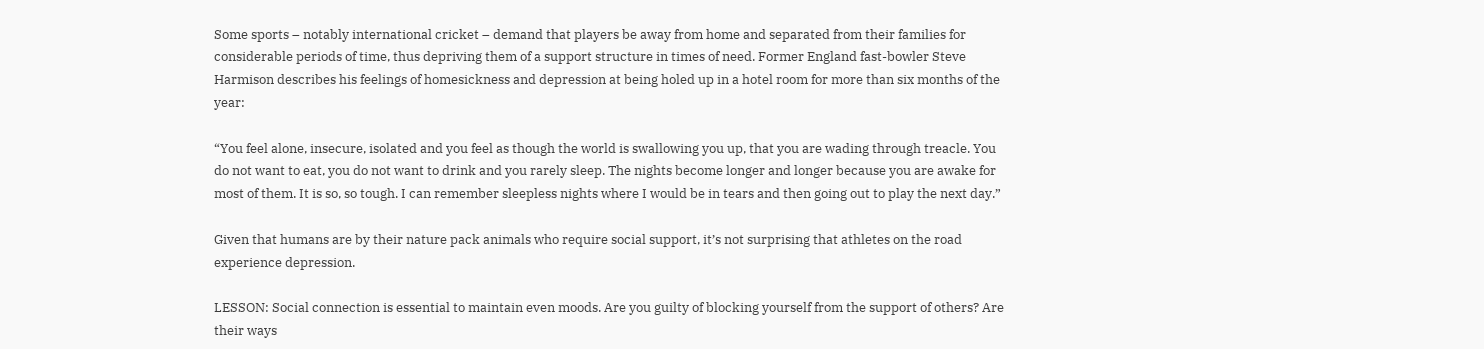Some sports – notably international cricket – demand that players be away from home and separated from their families for considerable periods of time, thus depriving them of a support structure in times of need. Former England fast-bowler Steve Harmison describes his feelings of homesickness and depression at being holed up in a hotel room for more than six months of the year:

“You feel alone, insecure, isolated and you feel as though the world is swallowing you up, that you are wading through treacle. You do not want to eat, you do not want to drink and you rarely sleep. The nights become longer and longer because you are awake for most of them. It is so, so tough. I can remember sleepless nights where I would be in tears and then going out to play the next day.”

Given that humans are by their nature pack animals who require social support, it’s not surprising that athletes on the road experience depression.

LESSON: Social connection is essential to maintain even moods. Are you guilty of blocking yourself from the support of others? Are their ways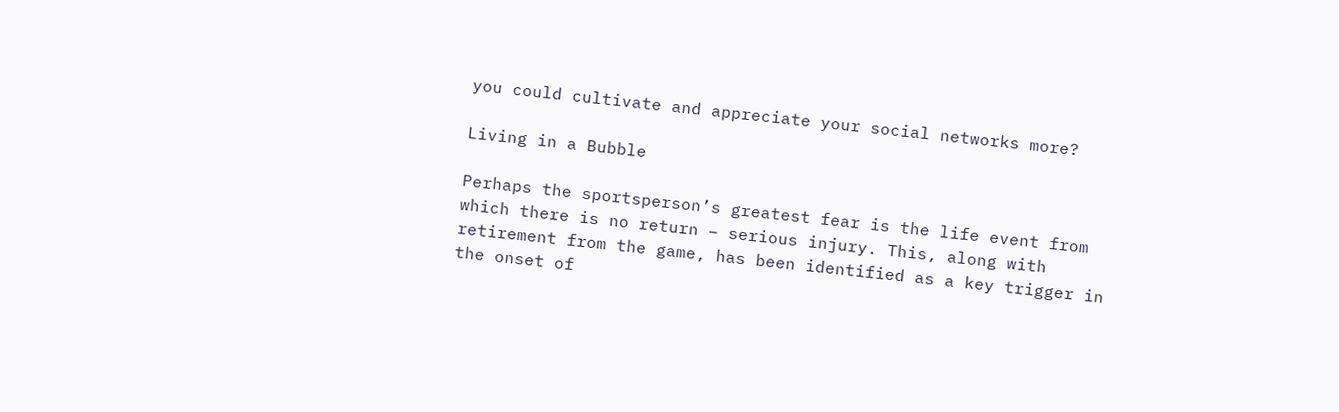you could cultivate and appreciate your social networks more?

Living in a Bubble

Perhaps the sportsperson’s greatest fear is the life event from which there is no return – serious injury. This, along with retirement from the game, has been identified as a key trigger in the onset of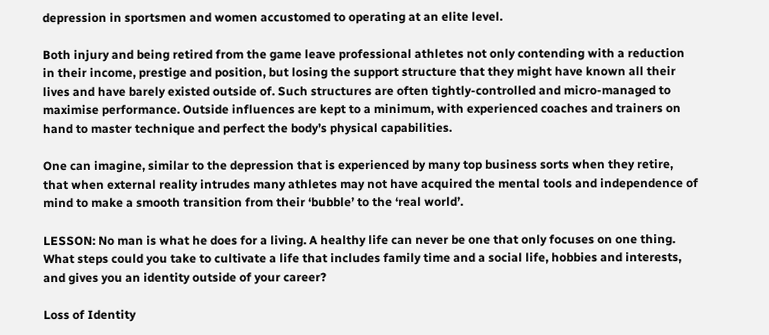depression in sportsmen and women accustomed to operating at an elite level.

Both injury and being retired from the game leave professional athletes not only contending with a reduction in their income, prestige and position, but losing the support structure that they might have known all their lives and have barely existed outside of. Such structures are often tightly-controlled and micro-managed to maximise performance. Outside influences are kept to a minimum, with experienced coaches and trainers on hand to master technique and perfect the body’s physical capabilities.

One can imagine, similar to the depression that is experienced by many top business sorts when they retire, that when external reality intrudes many athletes may not have acquired the mental tools and independence of mind to make a smooth transition from their ‘bubble’ to the ‘real world’.

LESSON: No man is what he does for a living. A healthy life can never be one that only focuses on one thing. What steps could you take to cultivate a life that includes family time and a social life, hobbies and interests, and gives you an identity outside of your career?

Loss of Identity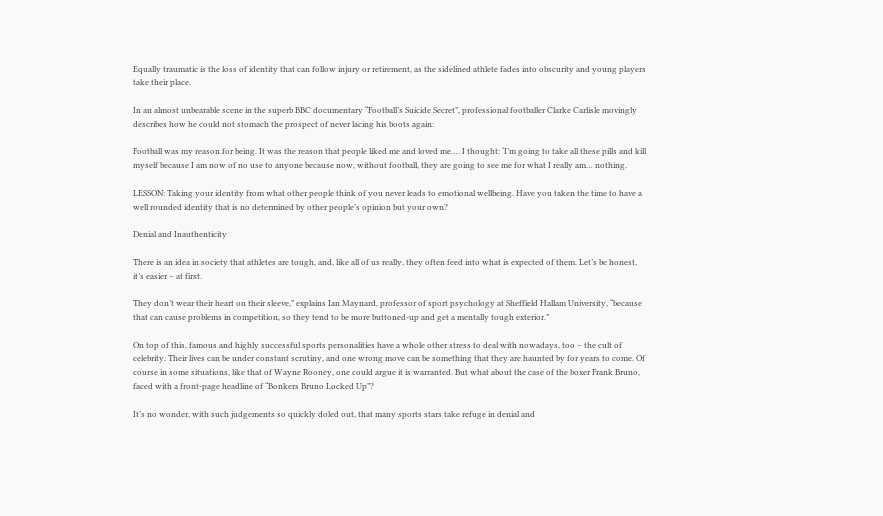Equally traumatic is the loss of identity that can follow injury or retirement, as the sidelined athlete fades into obscurity and young players take their place.

In an almost unbearable scene in the superb BBC documentary “Football’s Suicide Secret”, professional footballer Clarke Carlisle movingly describes how he could not stomach the prospect of never lacing his boots again:

Football was my reason for being. It was the reason that people liked me and loved me…. I thought: ‘I’m going to take all these pills and kill myself because I am now of no use to anyone because now, without football, they are going to see me for what I really am… nothing.

LESSON: Taking your identity from what other people think of you never leads to emotional wellbeing. Have you taken the time to have a well rounded identity that is no determined by other people’s opinion but your own?

Denial and Inauthenticity

There is an idea in society that athletes are tough, and, like all of us really, they often feed into what is expected of them. Let’s be honest, it’s easier – at first.

They don’t wear their heart on their sleeve,” explains Ian Maynard, professor of sport psychology at Sheffield Hallam University, “because that can cause problems in competition, so they tend to be more buttoned-up and get a mentally tough exterior.”

On top of this, famous and highly successful sports personalities have a whole other stress to deal with nowadays, too – the cult of celebrity. Their lives can be under constant scrutiny, and one wrong move can be something that they are haunted by for years to come. Of course in some situations, like that of Wayne Rooney, one could argue it is warranted. But what about the case of the boxer Frank Bruno, faced with a front-page headline of “Bonkers Bruno Locked Up”?

It’s no wonder, with such judgements so quickly doled out, that many sports stars take refuge in denial and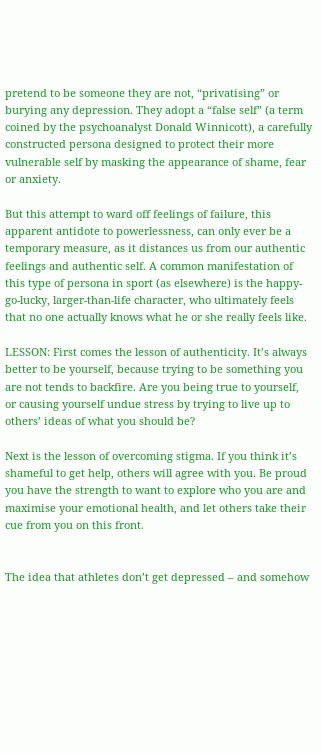pretend to be someone they are not, “privatising” or burying any depression. They adopt a “false self” (a term coined by the psychoanalyst Donald Winnicott), a carefully constructed persona designed to protect their more vulnerable self by masking the appearance of shame, fear or anxiety.

But this attempt to ward off feelings of failure, this apparent antidote to powerlessness, can only ever be a temporary measure, as it distances us from our authentic feelings and authentic self. A common manifestation of this type of persona in sport (as elsewhere) is the happy-go-lucky, larger-than-life character, who ultimately feels that no one actually knows what he or she really feels like.

LESSON: First comes the lesson of authenticity. It’s always better to be yourself, because trying to be something you are not tends to backfire. Are you being true to yourself, or causing yourself undue stress by trying to live up to others’ ideas of what you should be?

Next is the lesson of overcoming stigma. If you think it’s shameful to get help, others will agree with you. Be proud you have the strength to want to explore who you are and maximise your emotional health, and let others take their cue from you on this front.


The idea that athletes don’t get depressed – and somehow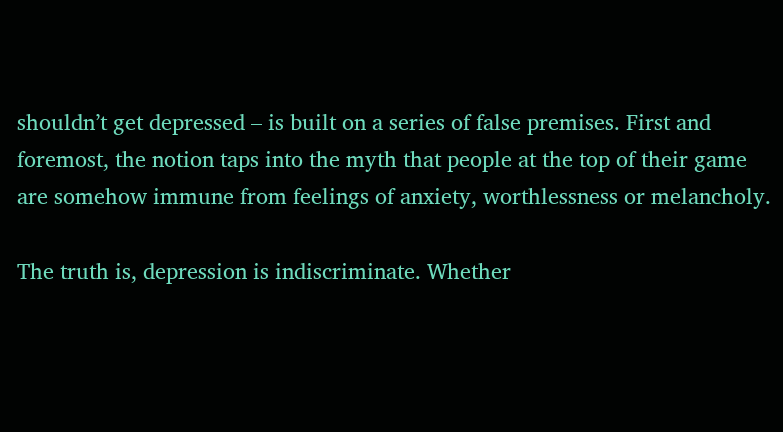shouldn’t get depressed – is built on a series of false premises. First and foremost, the notion taps into the myth that people at the top of their game are somehow immune from feelings of anxiety, worthlessness or melancholy.

The truth is, depression is indiscriminate. Whether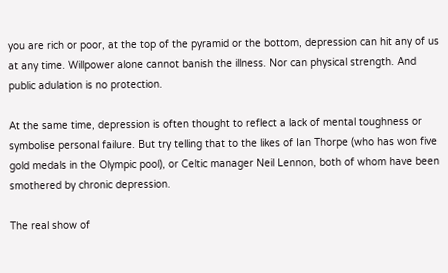you are rich or poor, at the top of the pyramid or the bottom, depression can hit any of us at any time. Willpower alone cannot banish the illness. Nor can physical strength. And public adulation is no protection.

At the same time, depression is often thought to reflect a lack of mental toughness or symbolise personal failure. But try telling that to the likes of Ian Thorpe (who has won five gold medals in the Olympic pool), or Celtic manager Neil Lennon, both of whom have been smothered by chronic depression.

The real show of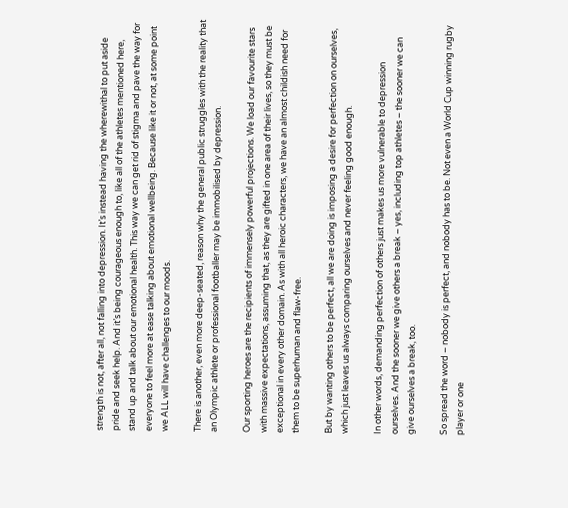strength is not, after all, not falling into depression. It’s instead having the wherewithal to put aside pride and seek help. And it’s being courageous enough to, like all of the athletes mentioned here, stand up and talk about our emotional health. This way we can get rid of stigma and pave the way for everyone to feel more at ease talking about emotional wellbeing. Because like it or not, at some point we ALL will have challenges to our moods.

There is another, even more deep-seated, reason why the general public struggles with the reality that an Olympic athlete or professional footballer may be immobilised by depression.

Our sporting heroes are the recipients of immensely powerful projections. We load our favourite stars with massive expectations, assuming that, as they are gifted in one area of their lives, so they must be exceptional in every other domain. As with all heroic characters, we have an almost childish need for them to be superhuman and flaw-free.

But by wanting others to be perfect, all we are doing is imposing a desire for perfection on ourselves, which just leaves us always comparing ourselves and never feeling good enough.

In other words, demanding perfection of others just makes us more vulnerable to depression ourselves. And the sooner we give others a break – yes, including top athletes – the sooner we can give ourselves a break, too.

So spread the word – nobody is perfect, and nobody has to be. Not even a World Cup winning rugby player or one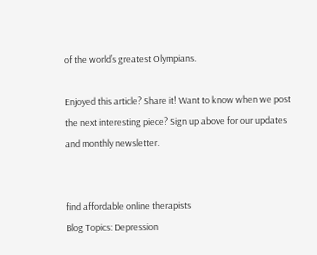of the world’s greatest Olympians.

Enjoyed this article? Share it! Want to know when we post the next interesting piece? Sign up above for our updates and monthly newsletter.


find affordable online therapists
Blog Topics: Depression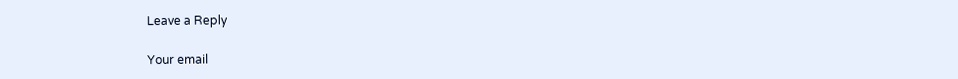Leave a Reply

Your email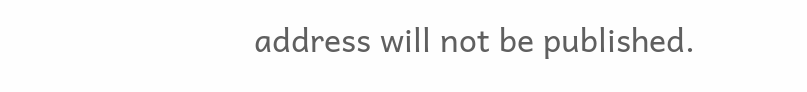address will not be published.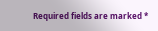Required fields are marked *